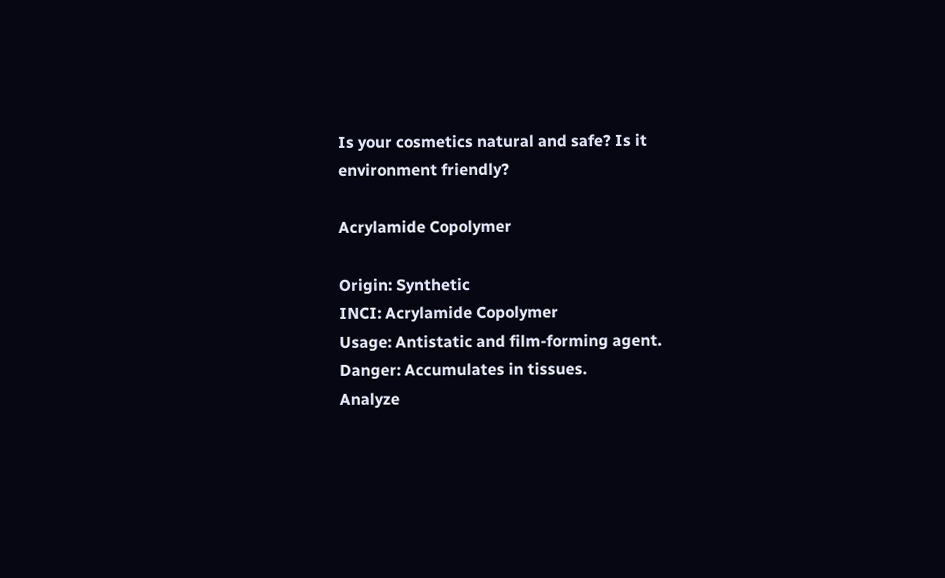Is your cosmetics natural and safe? Is it environment friendly?

Acrylamide Copolymer

Origin: Synthetic
INCI: Acrylamide Copolymer
Usage: Antistatic and film-forming agent.
Danger: Accumulates in tissues.
Analyze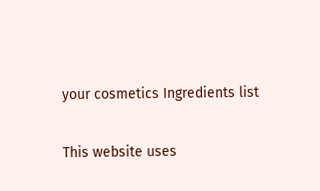your cosmetics Ingredients list

This website uses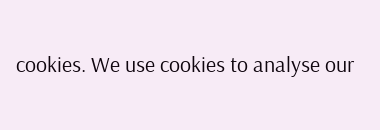cookies. We use cookies to analyse our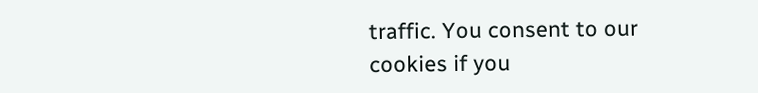traffic. You consent to our cookies if you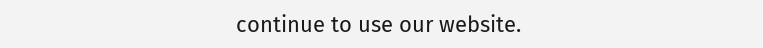continue to use our website.